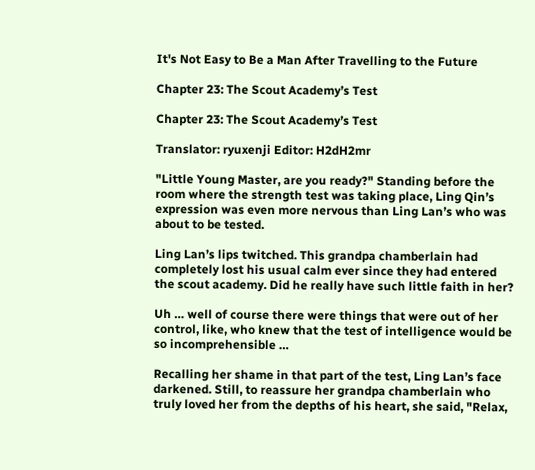It's Not Easy to Be a Man After Travelling to the Future

Chapter 23: The Scout Academy’s Test

Chapter 23: The Scout Academy’s Test

Translator: ryuxenji Editor: H2dH2mr

"Little Young Master, are you ready?" Standing before the room where the strength test was taking place, Ling Qin’s expression was even more nervous than Ling Lan’s who was about to be tested.

Ling Lan’s lips twitched. This grandpa chamberlain had completely lost his usual calm ever since they had entered the scout academy. Did he really have such little faith in her?

Uh … well of course there were things that were out of her control, like, who knew that the test of intelligence would be so incomprehensible …

Recalling her shame in that part of the test, Ling Lan’s face darkened. Still, to reassure her grandpa chamberlain who truly loved her from the depths of his heart, she said, "Relax,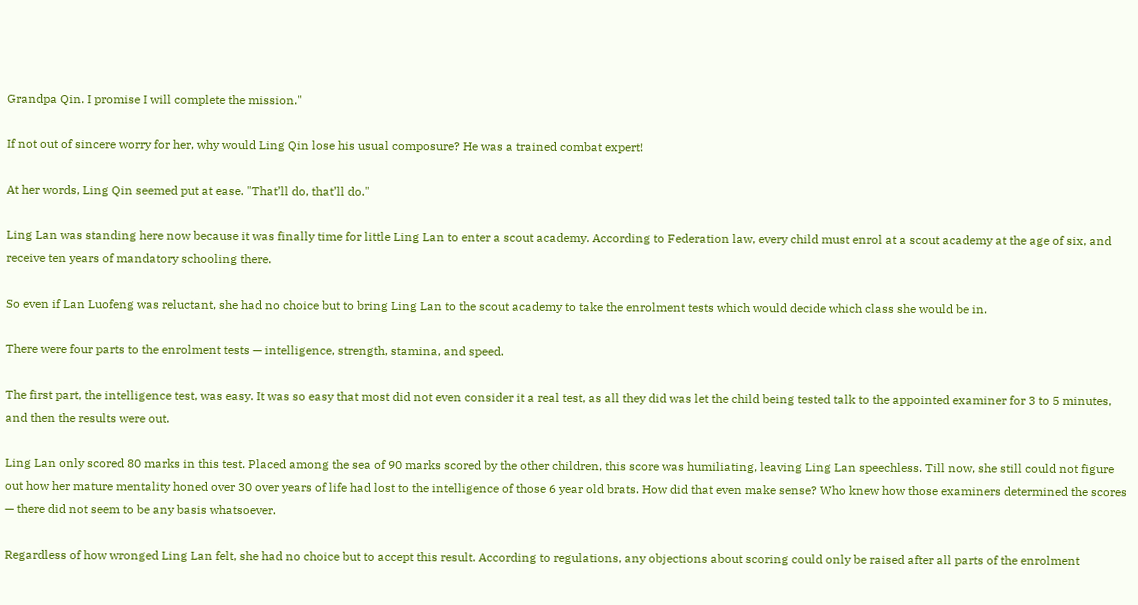Grandpa Qin. I promise I will complete the mission."

If not out of sincere worry for her, why would Ling Qin lose his usual composure? He was a trained combat expert!

At her words, Ling Qin seemed put at ease. "That’ll do, that’ll do."

Ling Lan was standing here now because it was finally time for little Ling Lan to enter a scout academy. According to Federation law, every child must enrol at a scout academy at the age of six, and receive ten years of mandatory schooling there.

So even if Lan Luofeng was reluctant, she had no choice but to bring Ling Lan to the scout academy to take the enrolment tests which would decide which class she would be in.

There were four parts to the enrolment tests — intelligence, strength, stamina, and speed.

The first part, the intelligence test, was easy. It was so easy that most did not even consider it a real test, as all they did was let the child being tested talk to the appointed examiner for 3 to 5 minutes, and then the results were out.

Ling Lan only scored 80 marks in this test. Placed among the sea of 90 marks scored by the other children, this score was humiliating, leaving Ling Lan speechless. Till now, she still could not figure out how her mature mentality honed over 30 over years of life had lost to the intelligence of those 6 year old brats. How did that even make sense? Who knew how those examiners determined the scores — there did not seem to be any basis whatsoever.

Regardless of how wronged Ling Lan felt, she had no choice but to accept this result. According to regulations, any objections about scoring could only be raised after all parts of the enrolment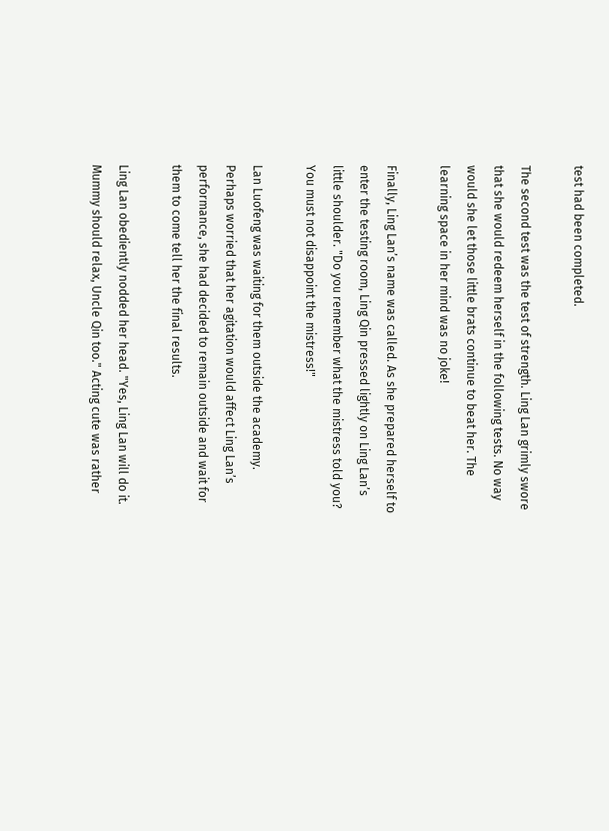test had been completed.

The second test was the test of strength. Ling Lan grimly swore that she would redeem herself in the following tests. No way would she let those little brats continue to beat her. The learning space in her mind was no joke!

Finally, Ling Lan’s name was called. As she prepared herself to enter the testing room, Ling Qin pressed lightly on Ling Lan’s little shoulder. "Do you remember what the mistress told you? You must not disappoint the mistress!"

Lan Luofeng was waiting for them outside the academy. Perhaps worried that her agitation would affect Ling Lan’s performance, she had decided to remain outside and wait for them to come tell her the final results.

Ling Lan obediently nodded her head. "Yes, Ling Lan will do it. Mummy should relax, Uncle Qin too." Acting cute was rather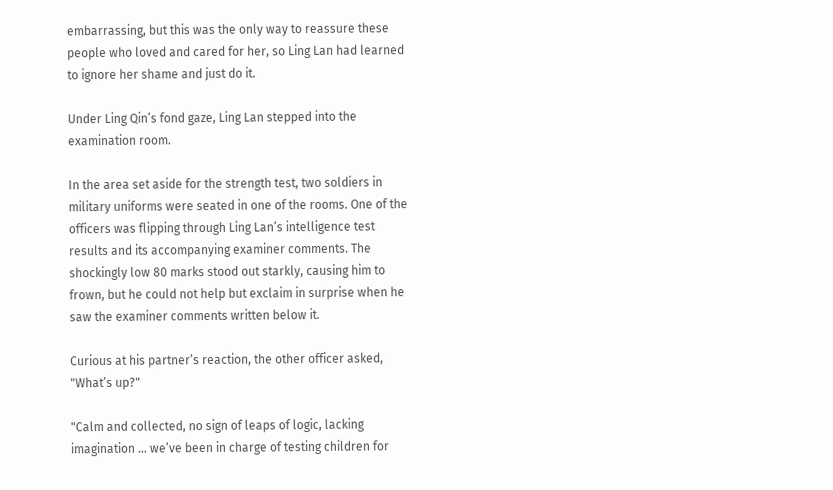embarrassing, but this was the only way to reassure these people who loved and cared for her, so Ling Lan had learned to ignore her shame and just do it.

Under Ling Qin’s fond gaze, Ling Lan stepped into the examination room.

In the area set aside for the strength test, two soldiers in military uniforms were seated in one of the rooms. One of the officers was flipping through Ling Lan’s intelligence test results and its accompanying examiner comments. The shockingly low 80 marks stood out starkly, causing him to frown, but he could not help but exclaim in surprise when he saw the examiner comments written below it.

Curious at his partner’s reaction, the other officer asked, "What’s up?"

"Calm and collected, no sign of leaps of logic, lacking imagination … we’ve been in charge of testing children for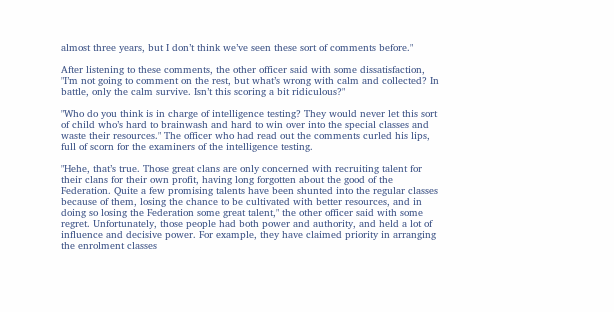almost three years, but I don’t think we’ve seen these sort of comments before."

After listening to these comments, the other officer said with some dissatisfaction, "I’m not going to comment on the rest, but what’s wrong with calm and collected? In battle, only the calm survive. Isn’t this scoring a bit ridiculous?"

"Who do you think is in charge of intelligence testing? They would never let this sort of child who’s hard to brainwash and hard to win over into the special classes and waste their resources." The officer who had read out the comments curled his lips, full of scorn for the examiners of the intelligence testing.

"Hehe, that’s true. Those great clans are only concerned with recruiting talent for their clans for their own profit, having long forgotten about the good of the Federation. Quite a few promising talents have been shunted into the regular classes because of them, losing the chance to be cultivated with better resources, and in doing so losing the Federation some great talent," the other officer said with some regret. Unfortunately, those people had both power and authority, and held a lot of influence and decisive power. For example, they have claimed priority in arranging the enrolment classes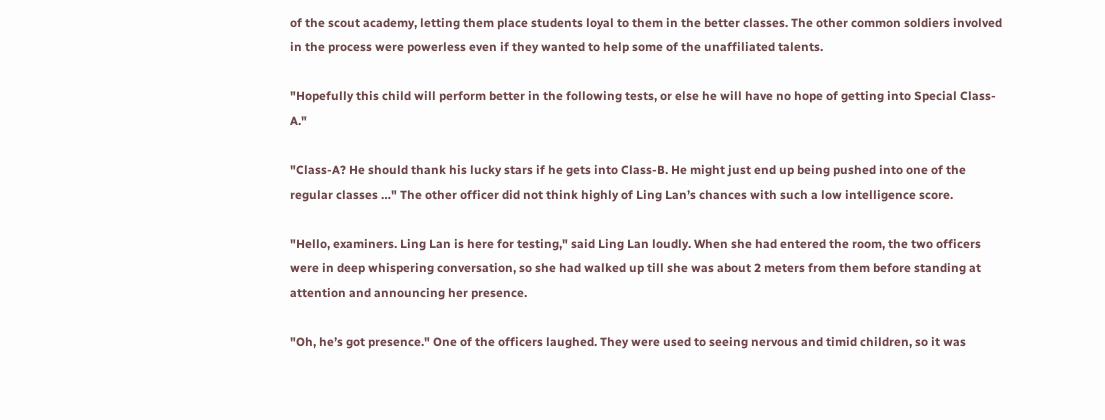of the scout academy, letting them place students loyal to them in the better classes. The other common soldiers involved in the process were powerless even if they wanted to help some of the unaffiliated talents.

"Hopefully this child will perform better in the following tests, or else he will have no hope of getting into Special Class-A."

"Class-A? He should thank his lucky stars if he gets into Class-B. He might just end up being pushed into one of the regular classes …" The other officer did not think highly of Ling Lan’s chances with such a low intelligence score.

"Hello, examiners. Ling Lan is here for testing," said Ling Lan loudly. When she had entered the room, the two officers were in deep whispering conversation, so she had walked up till she was about 2 meters from them before standing at attention and announcing her presence.

"Oh, he’s got presence." One of the officers laughed. They were used to seeing nervous and timid children, so it was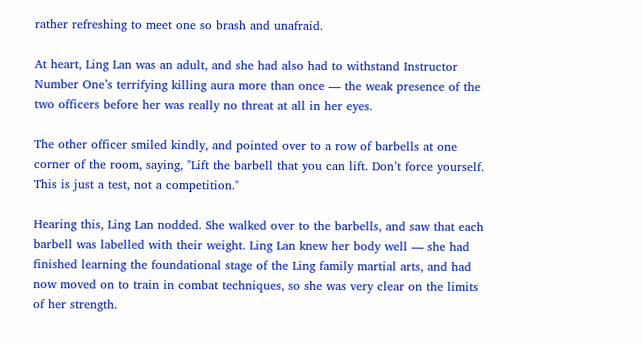rather refreshing to meet one so brash and unafraid.

At heart, Ling Lan was an adult, and she had also had to withstand Instructor Number One’s terrifying killing aura more than once — the weak presence of the two officers before her was really no threat at all in her eyes.

The other officer smiled kindly, and pointed over to a row of barbells at one corner of the room, saying, "Lift the barbell that you can lift. Don’t force yourself. This is just a test, not a competition."

Hearing this, Ling Lan nodded. She walked over to the barbells, and saw that each barbell was labelled with their weight. Ling Lan knew her body well — she had finished learning the foundational stage of the Ling family martial arts, and had now moved on to train in combat techniques, so she was very clear on the limits of her strength.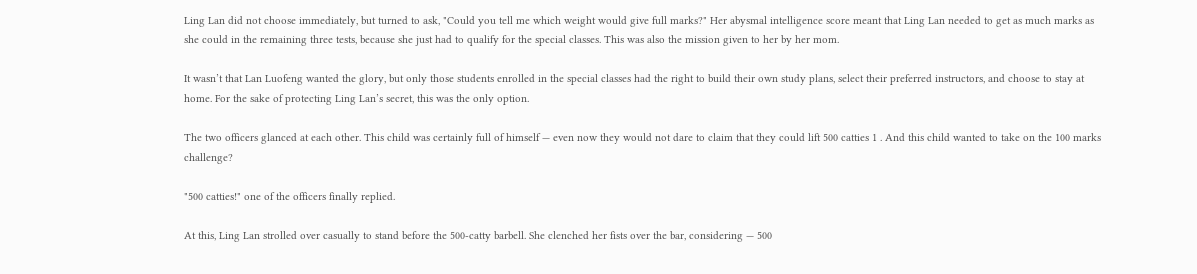Ling Lan did not choose immediately, but turned to ask, "Could you tell me which weight would give full marks?" Her abysmal intelligence score meant that Ling Lan needed to get as much marks as she could in the remaining three tests, because she just had to qualify for the special classes. This was also the mission given to her by her mom.

It wasn’t that Lan Luofeng wanted the glory, but only those students enrolled in the special classes had the right to build their own study plans, select their preferred instructors, and choose to stay at home. For the sake of protecting Ling Lan’s secret, this was the only option.

The two officers glanced at each other. This child was certainly full of himself — even now they would not dare to claim that they could lift 500 catties 1 . And this child wanted to take on the 100 marks challenge?

"500 catties!" one of the officers finally replied.

At this, Ling Lan strolled over casually to stand before the 500-catty barbell. She clenched her fists over the bar, considering — 500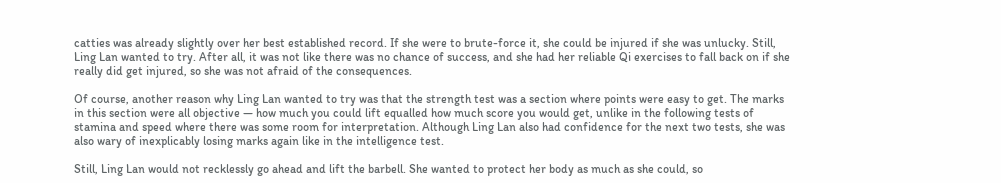catties was already slightly over her best established record. If she were to brute-force it, she could be injured if she was unlucky. Still, Ling Lan wanted to try. After all, it was not like there was no chance of success, and she had her reliable Qi exercises to fall back on if she really did get injured, so she was not afraid of the consequences.

Of course, another reason why Ling Lan wanted to try was that the strength test was a section where points were easy to get. The marks in this section were all objective — how much you could lift equalled how much score you would get, unlike in the following tests of stamina and speed where there was some room for interpretation. Although Ling Lan also had confidence for the next two tests, she was also wary of inexplicably losing marks again like in the intelligence test.

Still, Ling Lan would not recklessly go ahead and lift the barbell. She wanted to protect her body as much as she could, so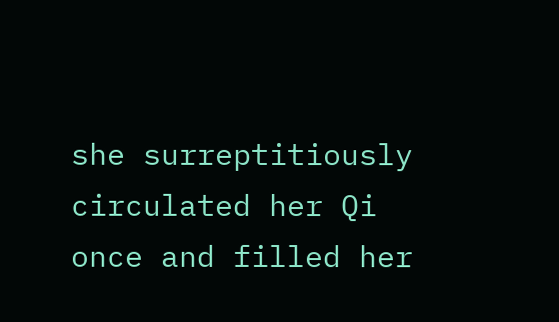she surreptitiously circulated her Qi once and filled her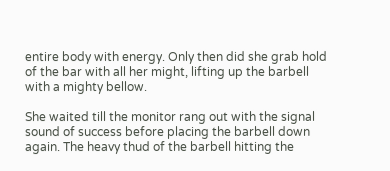entire body with energy. Only then did she grab hold of the bar with all her might, lifting up the barbell with a mighty bellow.

She waited till the monitor rang out with the signal sound of success before placing the barbell down again. The heavy thud of the barbell hitting the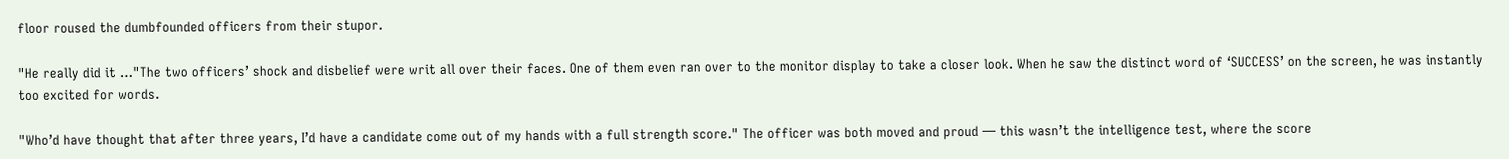floor roused the dumbfounded officers from their stupor.

"He really did it …"The two officers’ shock and disbelief were writ all over their faces. One of them even ran over to the monitor display to take a closer look. When he saw the distinct word of ‘SUCCESS’ on the screen, he was instantly too excited for words.

"Who’d have thought that after three years, I’d have a candidate come out of my hands with a full strength score." The officer was both moved and proud — this wasn’t the intelligence test, where the score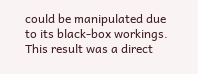could be manipulated due to its black-box workings. This result was a direct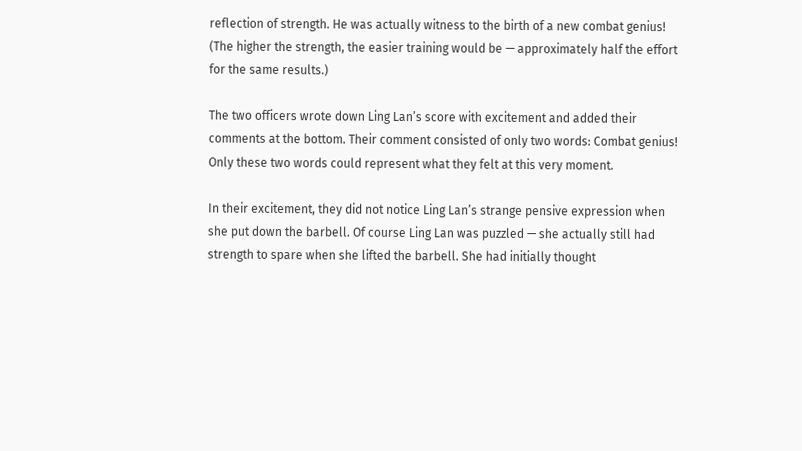reflection of strength. He was actually witness to the birth of a new combat genius! (The higher the strength, the easier training would be — approximately half the effort for the same results.)

The two officers wrote down Ling Lan’s score with excitement and added their comments at the bottom. Their comment consisted of only two words: Combat genius! Only these two words could represent what they felt at this very moment.

In their excitement, they did not notice Ling Lan’s strange pensive expression when she put down the barbell. Of course Ling Lan was puzzled — she actually still had strength to spare when she lifted the barbell. She had initially thought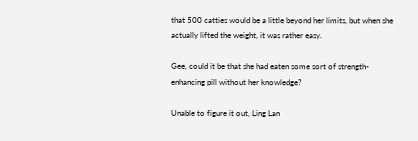that 500 catties would be a little beyond her limits, but when she actually lifted the weight, it was rather easy.

Gee, could it be that she had eaten some sort of strength-enhancing pill without her knowledge?

Unable to figure it out, Ling Lan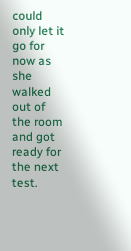could only let it go for now as she walked out of the room and got ready for the next test.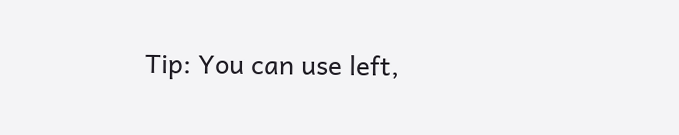Tip: You can use left,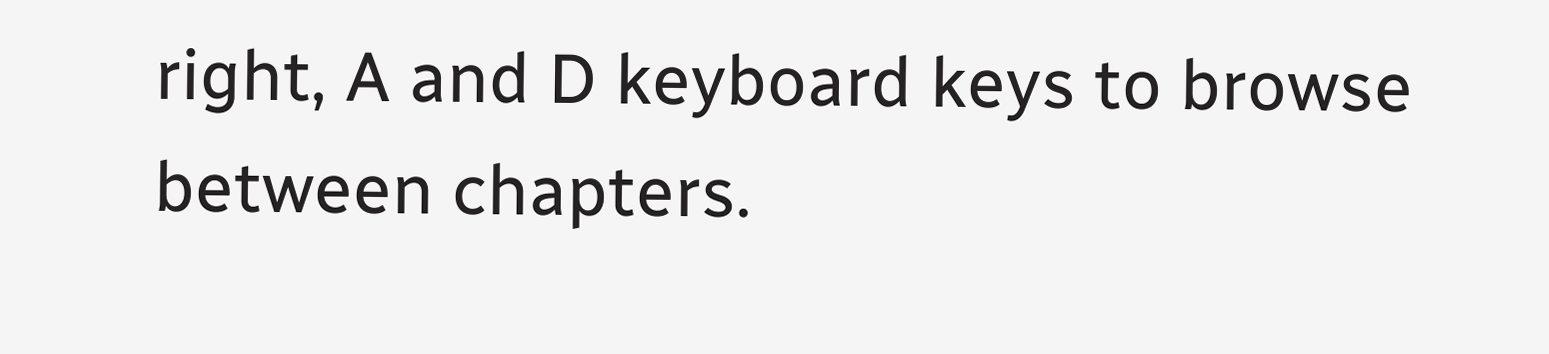right, A and D keyboard keys to browse between chapters.